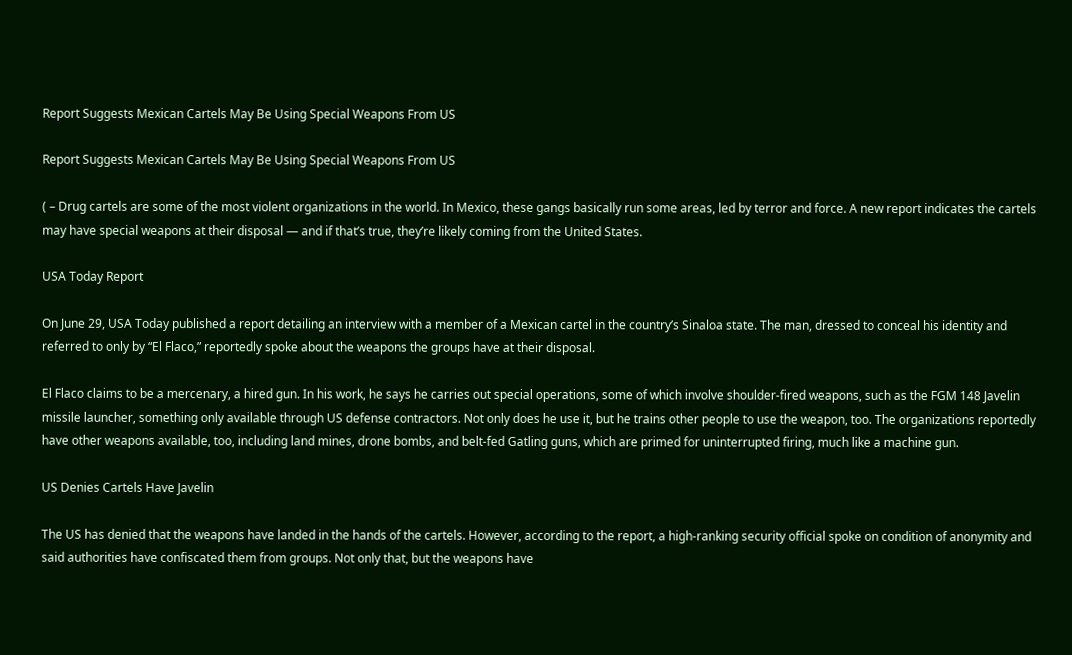Report Suggests Mexican Cartels May Be Using Special Weapons From US

Report Suggests Mexican Cartels May Be Using Special Weapons From US

( – Drug cartels are some of the most violent organizations in the world. In Mexico, these gangs basically run some areas, led by terror and force. A new report indicates the cartels may have special weapons at their disposal — and if that’s true, they’re likely coming from the United States.

USA Today Report

On June 29, USA Today published a report detailing an interview with a member of a Mexican cartel in the country’s Sinaloa state. The man, dressed to conceal his identity and referred to only by “El Flaco,” reportedly spoke about the weapons the groups have at their disposal.

El Flaco claims to be a mercenary, a hired gun. In his work, he says he carries out special operations, some of which involve shoulder-fired weapons, such as the FGM 148 Javelin missile launcher, something only available through US defense contractors. Not only does he use it, but he trains other people to use the weapon, too. The organizations reportedly have other weapons available, too, including land mines, drone bombs, and belt-fed Gatling guns, which are primed for uninterrupted firing, much like a machine gun.

US Denies Cartels Have Javelin

The US has denied that the weapons have landed in the hands of the cartels. However, according to the report, a high-ranking security official spoke on condition of anonymity and said authorities have confiscated them from groups. Not only that, but the weapons have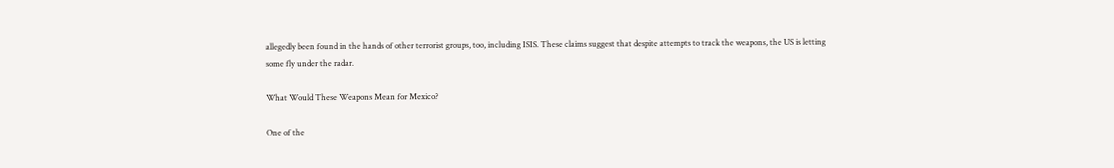allegedly been found in the hands of other terrorist groups, too, including ISIS. These claims suggest that despite attempts to track the weapons, the US is letting some fly under the radar.

What Would These Weapons Mean for Mexico?

One of the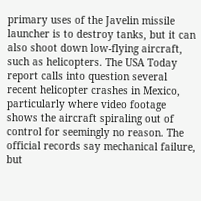primary uses of the Javelin missile launcher is to destroy tanks, but it can also shoot down low-flying aircraft, such as helicopters. The USA Today report calls into question several recent helicopter crashes in Mexico, particularly where video footage shows the aircraft spiraling out of control for seemingly no reason. The official records say mechanical failure, but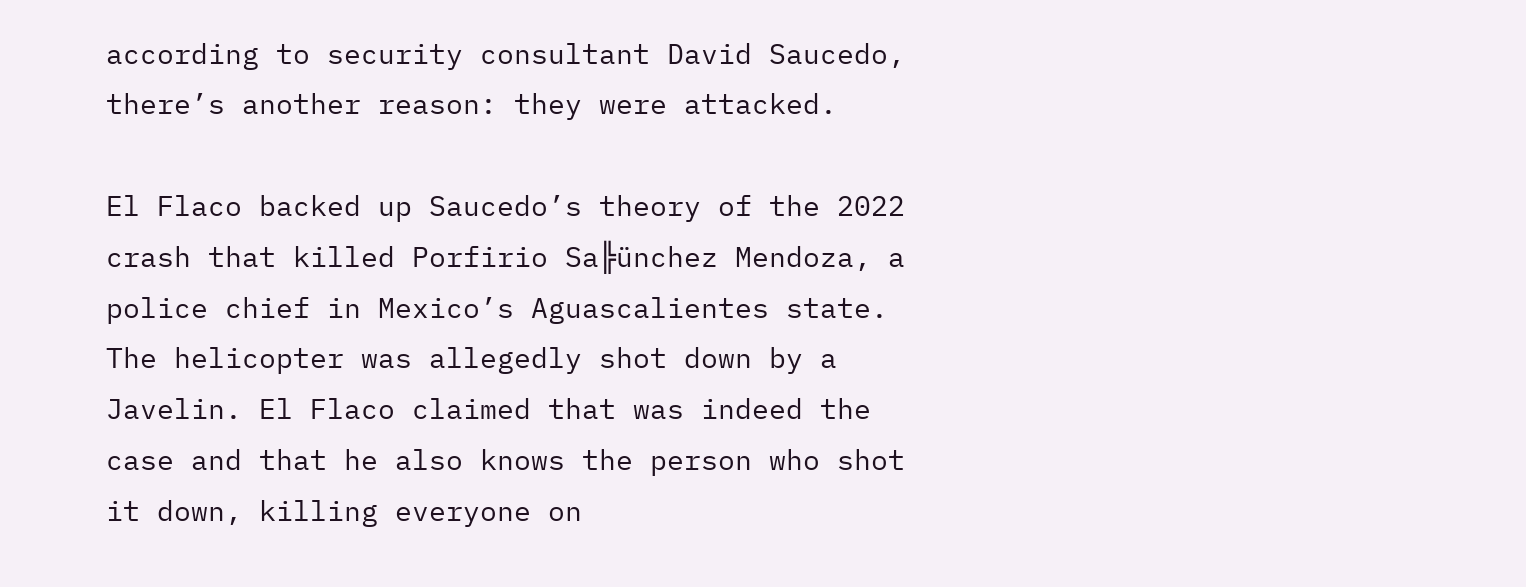according to security consultant David Saucedo, there’s another reason: they were attacked.

El Flaco backed up Saucedo’s theory of the 2022 crash that killed Porfirio Sa╠ünchez Mendoza, a police chief in Mexico’s Aguascalientes state. The helicopter was allegedly shot down by a Javelin. El Flaco claimed that was indeed the case and that he also knows the person who shot it down, killing everyone on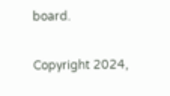board.

Copyright 2024,